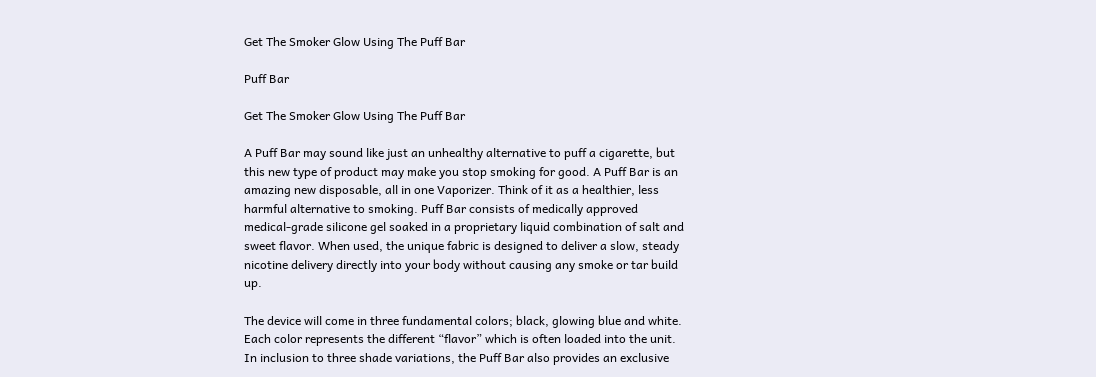Get The Smoker Glow Using The Puff Bar

Puff Bar

Get The Smoker Glow Using The Puff Bar

A Puff Bar may sound like just an unhealthy alternative to puff a cigarette, but this new type of product may make you stop smoking for good. A Puff Bar is an amazing new disposable, all in one Vaporizer. Think of it as a healthier, less harmful alternative to smoking. Puff Bar consists of medically approved medical-grade silicone gel soaked in a proprietary liquid combination of salt and sweet flavor. When used, the unique fabric is designed to deliver a slow, steady nicotine delivery directly into your body without causing any smoke or tar build up.

The device will come in three fundamental colors; black, glowing blue and white. Each color represents the different “flavor” which is often loaded into the unit. In inclusion to three shade variations, the Puff Bar also provides an exclusive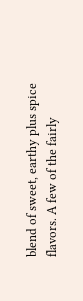blend of sweet, earthy plus spice flavors. A few of the fairly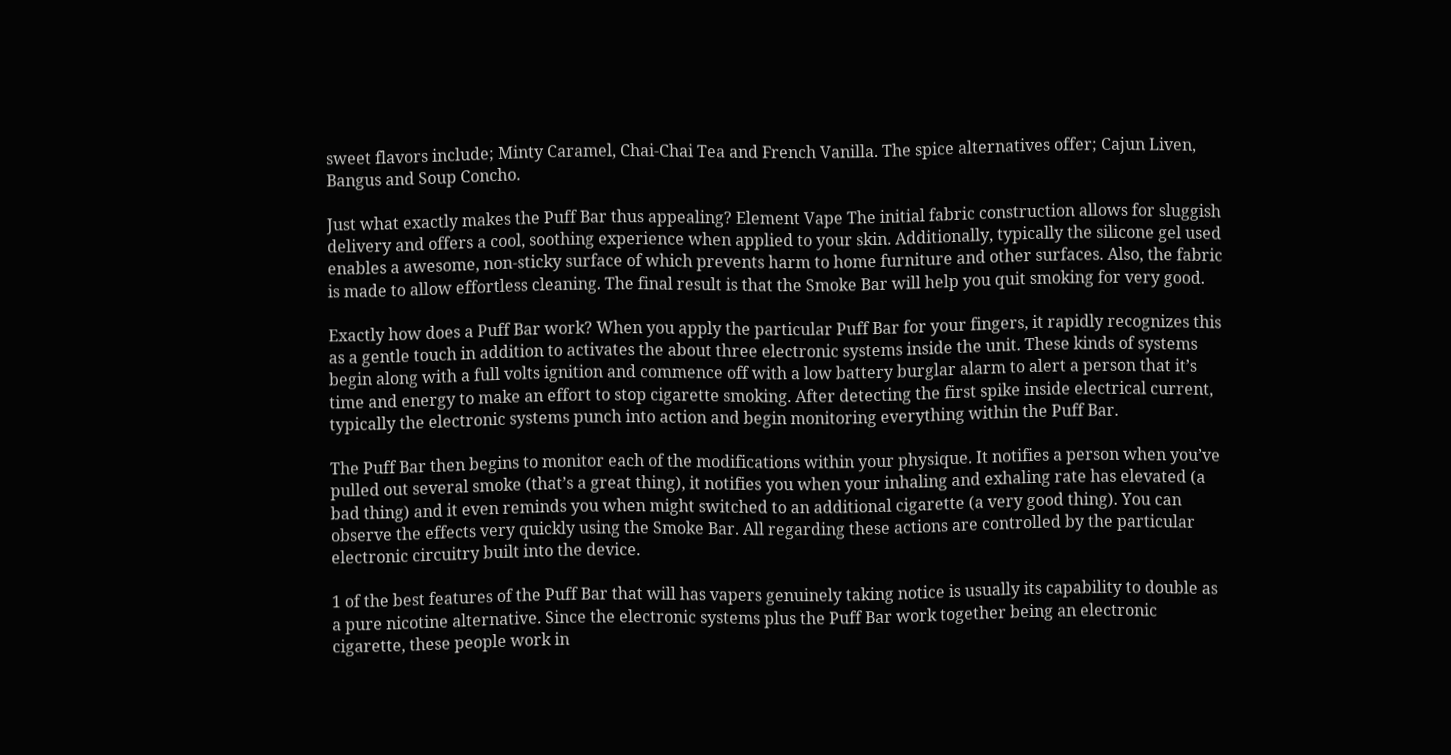sweet flavors include; Minty Caramel, Chai-Chai Tea and French Vanilla. The spice alternatives offer; Cajun Liven, Bangus and Soup Concho.

Just what exactly makes the Puff Bar thus appealing? Element Vape The initial fabric construction allows for sluggish delivery and offers a cool, soothing experience when applied to your skin. Additionally, typically the silicone gel used enables a awesome, non-sticky surface of which prevents harm to home furniture and other surfaces. Also, the fabric is made to allow effortless cleaning. The final result is that the Smoke Bar will help you quit smoking for very good.

Exactly how does a Puff Bar work? When you apply the particular Puff Bar for your fingers, it rapidly recognizes this as a gentle touch in addition to activates the about three electronic systems inside the unit. These kinds of systems begin along with a full volts ignition and commence off with a low battery burglar alarm to alert a person that it’s time and energy to make an effort to stop cigarette smoking. After detecting the first spike inside electrical current, typically the electronic systems punch into action and begin monitoring everything within the Puff Bar.

The Puff Bar then begins to monitor each of the modifications within your physique. It notifies a person when you’ve pulled out several smoke (that’s a great thing), it notifies you when your inhaling and exhaling rate has elevated (a bad thing) and it even reminds you when might switched to an additional cigarette (a very good thing). You can observe the effects very quickly using the Smoke Bar. All regarding these actions are controlled by the particular electronic circuitry built into the device.

1 of the best features of the Puff Bar that will has vapers genuinely taking notice is usually its capability to double as a pure nicotine alternative. Since the electronic systems plus the Puff Bar work together being an electronic cigarette, these people work in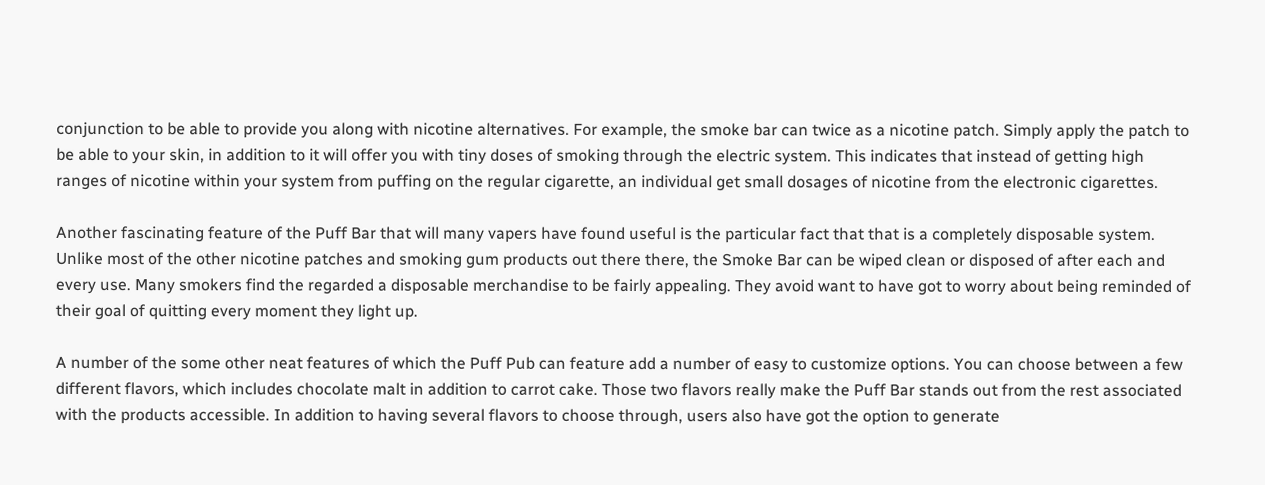conjunction to be able to provide you along with nicotine alternatives. For example, the smoke bar can twice as a nicotine patch. Simply apply the patch to be able to your skin, in addition to it will offer you with tiny doses of smoking through the electric system. This indicates that instead of getting high ranges of nicotine within your system from puffing on the regular cigarette, an individual get small dosages of nicotine from the electronic cigarettes.

Another fascinating feature of the Puff Bar that will many vapers have found useful is the particular fact that that is a completely disposable system. Unlike most of the other nicotine patches and smoking gum products out there there, the Smoke Bar can be wiped clean or disposed of after each and every use. Many smokers find the regarded a disposable merchandise to be fairly appealing. They avoid want to have got to worry about being reminded of their goal of quitting every moment they light up.

A number of the some other neat features of which the Puff Pub can feature add a number of easy to customize options. You can choose between a few different flavors, which includes chocolate malt in addition to carrot cake. Those two flavors really make the Puff Bar stands out from the rest associated with the products accessible. In addition to having several flavors to choose through, users also have got the option to generate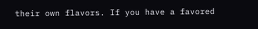their own flavors. If you have a favored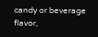candy or beverage flavor,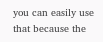you can easily use that because the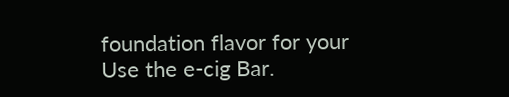foundation flavor for your Use the e-cig Bar.